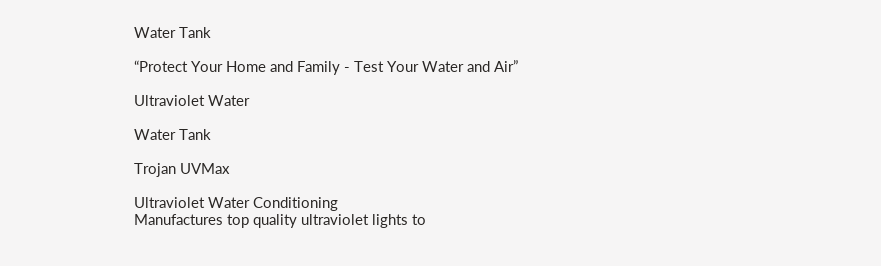Water Tank

“Protect Your Home and Family - Test Your Water and Air”

Ultraviolet Water

Water Tank

Trojan UVMax

Ultraviolet Water Conditioning
Manufactures top quality ultraviolet lights to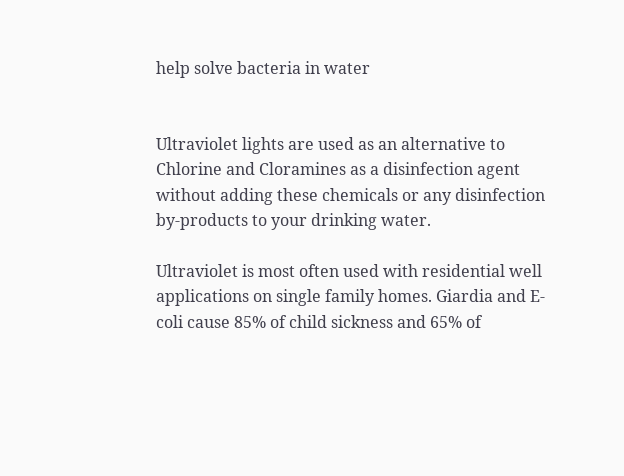help solve bacteria in water


Ultraviolet lights are used as an alternative to Chlorine and Cloramines as a disinfection agent without adding these chemicals or any disinfection by-products to your drinking water.

Ultraviolet is most often used with residential well applications on single family homes. Giardia and E-coli cause 85% of child sickness and 65% of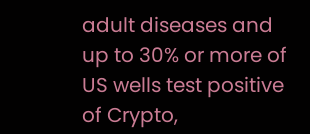adult diseases and up to 30% or more of US wells test positive of Crypto,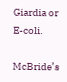Giardia or E-coli.

McBride’s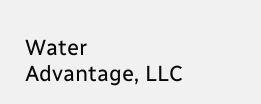Water Advantage, LLC